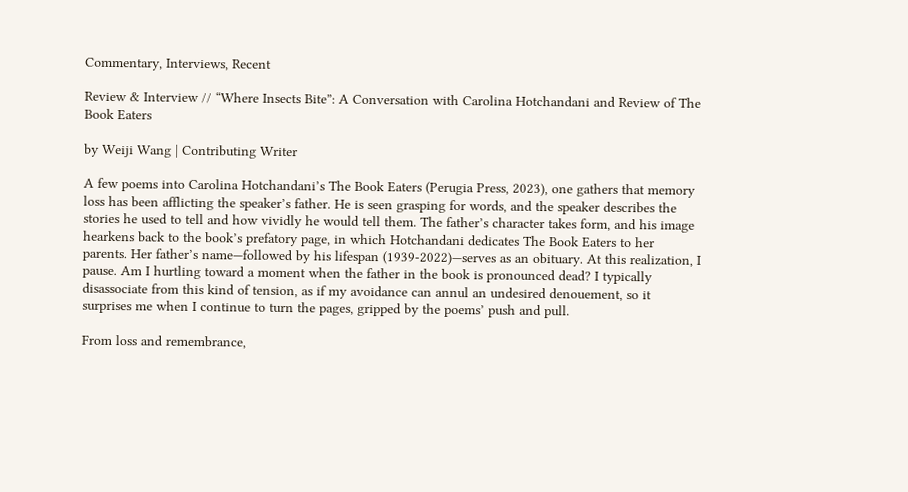Commentary, Interviews, Recent

Review & Interview // “Where Insects Bite”: A Conversation with Carolina Hotchandani and Review of The Book Eaters

by Weiji Wang | Contributing Writer

A few poems into Carolina Hotchandani’s The Book Eaters (Perugia Press, 2023), one gathers that memory loss has been afflicting the speaker’s father. He is seen grasping for words, and the speaker describes the stories he used to tell and how vividly he would tell them. The father’s character takes form, and his image hearkens back to the book’s prefatory page, in which Hotchandani dedicates The Book Eaters to her parents. Her father’s name—followed by his lifespan (1939-2022)—serves as an obituary. At this realization, I pause. Am I hurtling toward a moment when the father in the book is pronounced dead? I typically disassociate from this kind of tension, as if my avoidance can annul an undesired denouement, so it surprises me when I continue to turn the pages, gripped by the poems’ push and pull.

From loss and remembrance,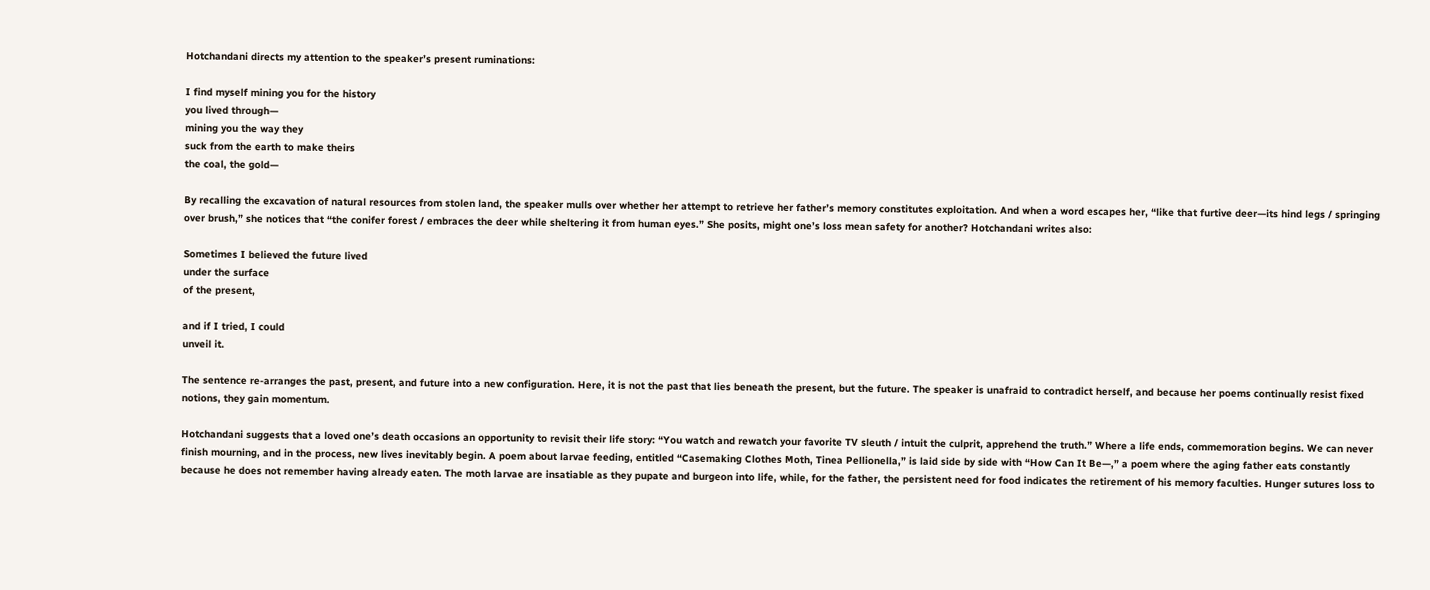Hotchandani directs my attention to the speaker’s present ruminations:

I find myself mining you for the history
you lived through—
mining you the way they
suck from the earth to make theirs
the coal, the gold—

By recalling the excavation of natural resources from stolen land, the speaker mulls over whether her attempt to retrieve her father’s memory constitutes exploitation. And when a word escapes her, “like that furtive deer—its hind legs / springing over brush,” she notices that “the conifer forest / embraces the deer while sheltering it from human eyes.” She posits, might one’s loss mean safety for another? Hotchandani writes also:

Sometimes I believed the future lived
under the surface
of the present,

and if I tried, I could
unveil it.

The sentence re-arranges the past, present, and future into a new configuration. Here, it is not the past that lies beneath the present, but the future. The speaker is unafraid to contradict herself, and because her poems continually resist fixed notions, they gain momentum.

Hotchandani suggests that a loved one’s death occasions an opportunity to revisit their life story: “You watch and rewatch your favorite TV sleuth / intuit the culprit, apprehend the truth.” Where a life ends, commemoration begins. We can never finish mourning, and in the process, new lives inevitably begin. A poem about larvae feeding, entitled “Casemaking Clothes Moth, Tinea Pellionella,” is laid side by side with “How Can It Be—,” a poem where the aging father eats constantly because he does not remember having already eaten. The moth larvae are insatiable as they pupate and burgeon into life, while, for the father, the persistent need for food indicates the retirement of his memory faculties. Hunger sutures loss to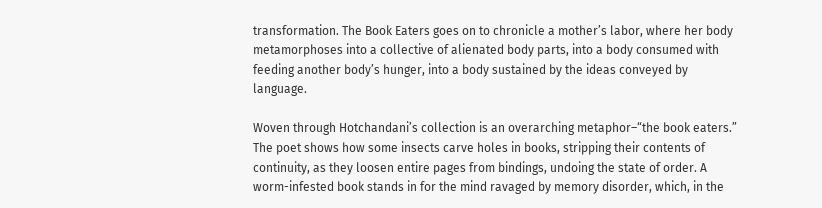transformation. The Book Eaters goes on to chronicle a mother’s labor, where her body metamorphoses into a collective of alienated body parts, into a body consumed with feeding another body’s hunger, into a body sustained by the ideas conveyed by language.

Woven through Hotchandani’s collection is an overarching metaphor–“the book eaters.” The poet shows how some insects carve holes in books, stripping their contents of continuity, as they loosen entire pages from bindings, undoing the state of order. A worm-infested book stands in for the mind ravaged by memory disorder, which, in the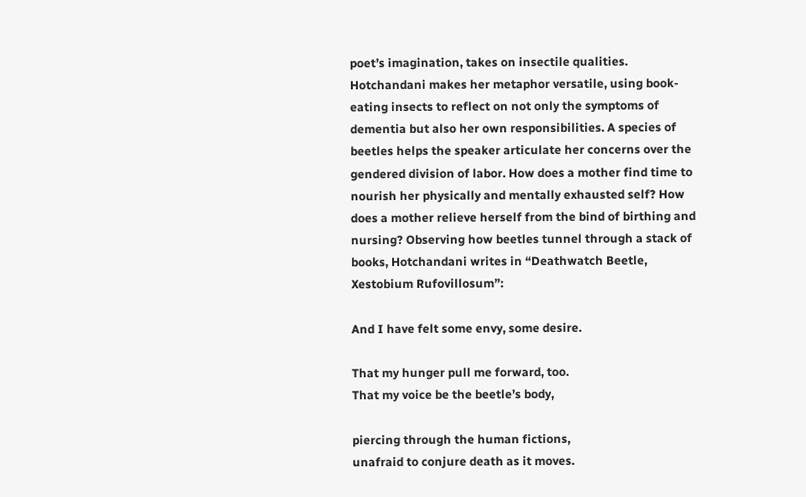poet’s imagination, takes on insectile qualities. Hotchandani makes her metaphor versatile, using book-eating insects to reflect on not only the symptoms of dementia but also her own responsibilities. A species of beetles helps the speaker articulate her concerns over the gendered division of labor. How does a mother find time to nourish her physically and mentally exhausted self? How does a mother relieve herself from the bind of birthing and nursing? Observing how beetles tunnel through a stack of books, Hotchandani writes in “Deathwatch Beetle, Xestobium Rufovillosum”:

And I have felt some envy, some desire.

That my hunger pull me forward, too.
That my voice be the beetle’s body,

piercing through the human fictions,
unafraid to conjure death as it moves.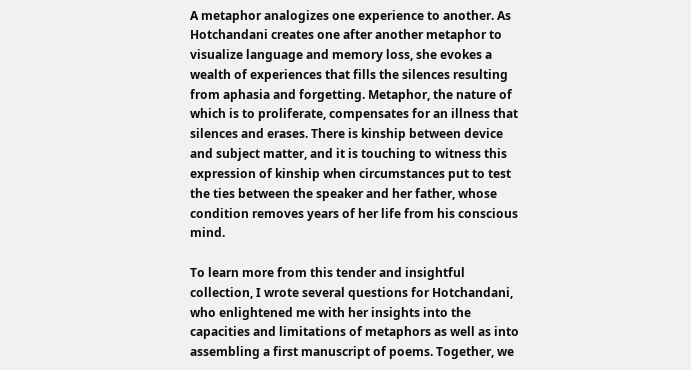A metaphor analogizes one experience to another. As Hotchandani creates one after another metaphor to visualize language and memory loss, she evokes a wealth of experiences that fills the silences resulting from aphasia and forgetting. Metaphor, the nature of which is to proliferate, compensates for an illness that silences and erases. There is kinship between device and subject matter, and it is touching to witness this expression of kinship when circumstances put to test the ties between the speaker and her father, whose condition removes years of her life from his conscious mind.

To learn more from this tender and insightful collection, I wrote several questions for Hotchandani, who enlightened me with her insights into the capacities and limitations of metaphors as well as into assembling a first manuscript of poems. Together, we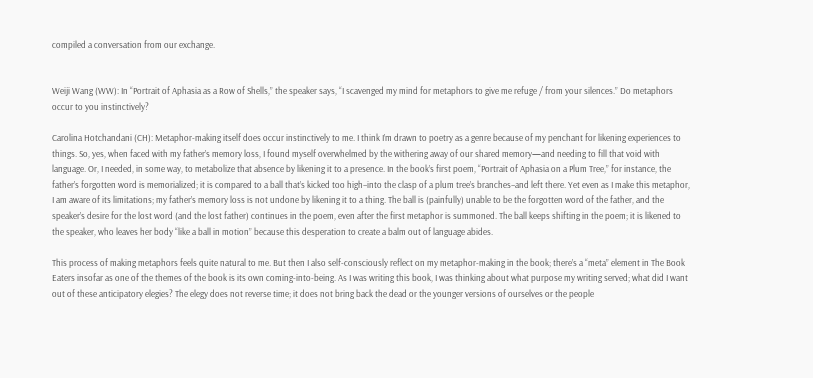compiled a conversation from our exchange.


Weiji Wang (WW): In “Portrait of Aphasia as a Row of Shells,” the speaker says, “I scavenged my mind for metaphors to give me refuge / from your silences.” Do metaphors occur to you instinctively?

Carolina Hotchandani (CH): Metaphor-making itself does occur instinctively to me. I think I’m drawn to poetry as a genre because of my penchant for likening experiences to things. So, yes, when faced with my father’s memory loss, I found myself overwhelmed by the withering away of our shared memory—and needing to fill that void with language. Or, I needed, in some way, to metabolize that absence by likening it to a presence. In the book’s first poem, “Portrait of Aphasia on a Plum Tree,” for instance, the father’s forgotten word is memorialized; it is compared to a ball that’s kicked too high–into the clasp of a plum tree’s branches–and left there. Yet even as I make this metaphor, I am aware of its limitations; my father’s memory loss is not undone by likening it to a thing. The ball is (painfully) unable to be the forgotten word of the father, and the speaker’s desire for the lost word (and the lost father) continues in the poem, even after the first metaphor is summoned. The ball keeps shifting in the poem; it is likened to the speaker, who leaves her body “like a ball in motion” because this desperation to create a balm out of language abides.

This process of making metaphors feels quite natural to me. But then I also self-consciously reflect on my metaphor-making in the book; there’s a “meta” element in The Book Eaters insofar as one of the themes of the book is its own coming-into-being. As I was writing this book, I was thinking about what purpose my writing served; what did I want out of these anticipatory elegies? The elegy does not reverse time; it does not bring back the dead or the younger versions of ourselves or the people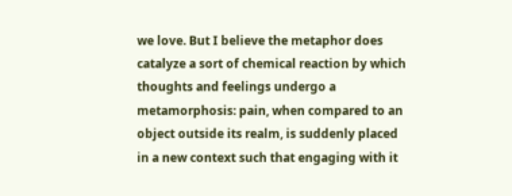we love. But I believe the metaphor does catalyze a sort of chemical reaction by which thoughts and feelings undergo a metamorphosis: pain, when compared to an object outside its realm, is suddenly placed in a new context such that engaging with it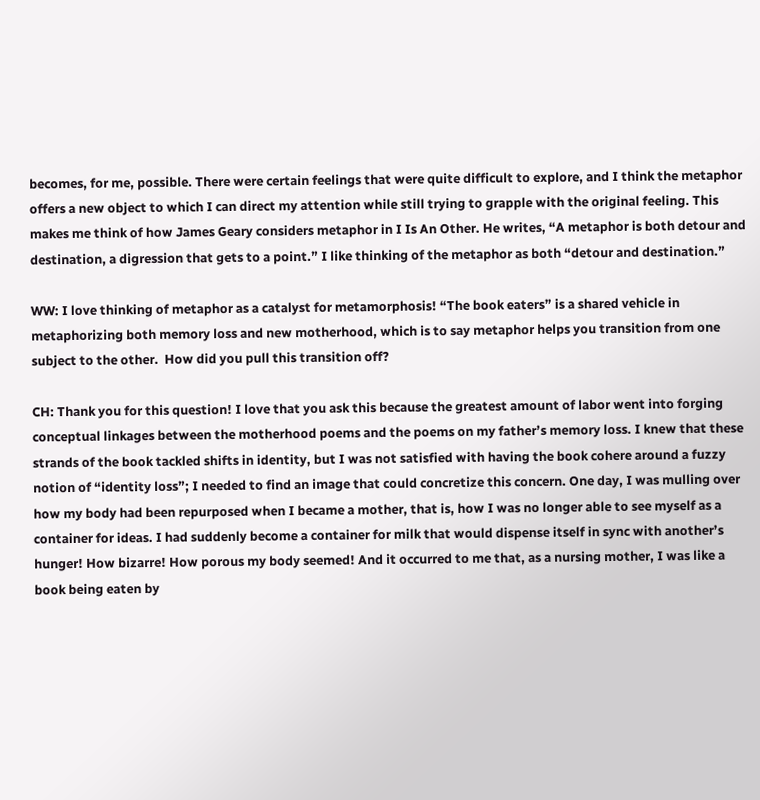becomes, for me, possible. There were certain feelings that were quite difficult to explore, and I think the metaphor offers a new object to which I can direct my attention while still trying to grapple with the original feeling. This makes me think of how James Geary considers metaphor in I Is An Other. He writes, “A metaphor is both detour and destination, a digression that gets to a point.” I like thinking of the metaphor as both “detour and destination.”

WW: I love thinking of metaphor as a catalyst for metamorphosis! “The book eaters” is a shared vehicle in metaphorizing both memory loss and new motherhood, which is to say metaphor helps you transition from one subject to the other.  How did you pull this transition off?

CH: Thank you for this question! I love that you ask this because the greatest amount of labor went into forging conceptual linkages between the motherhood poems and the poems on my father’s memory loss. I knew that these strands of the book tackled shifts in identity, but I was not satisfied with having the book cohere around a fuzzy notion of “identity loss”; I needed to find an image that could concretize this concern. One day, I was mulling over how my body had been repurposed when I became a mother, that is, how I was no longer able to see myself as a container for ideas. I had suddenly become a container for milk that would dispense itself in sync with another’s hunger! How bizarre! How porous my body seemed! And it occurred to me that, as a nursing mother, I was like a book being eaten by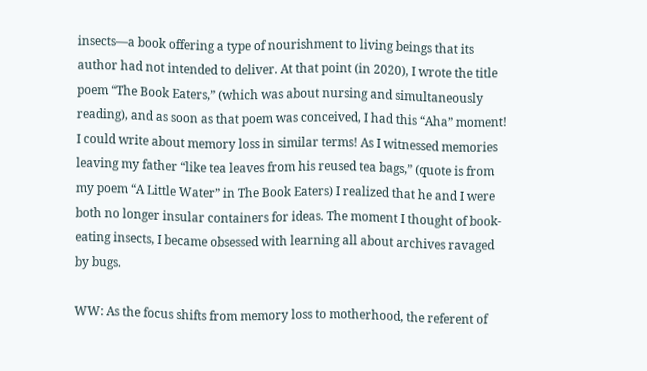insects—a book offering a type of nourishment to living beings that its author had not intended to deliver. At that point (in 2020), I wrote the title poem “The Book Eaters,” (which was about nursing and simultaneously reading), and as soon as that poem was conceived, I had this “Aha” moment! I could write about memory loss in similar terms! As I witnessed memories leaving my father “like tea leaves from his reused tea bags,” (quote is from my poem “A Little Water” in The Book Eaters) I realized that he and I were both no longer insular containers for ideas. The moment I thought of book-eating insects, I became obsessed with learning all about archives ravaged by bugs.

WW: As the focus shifts from memory loss to motherhood, the referent of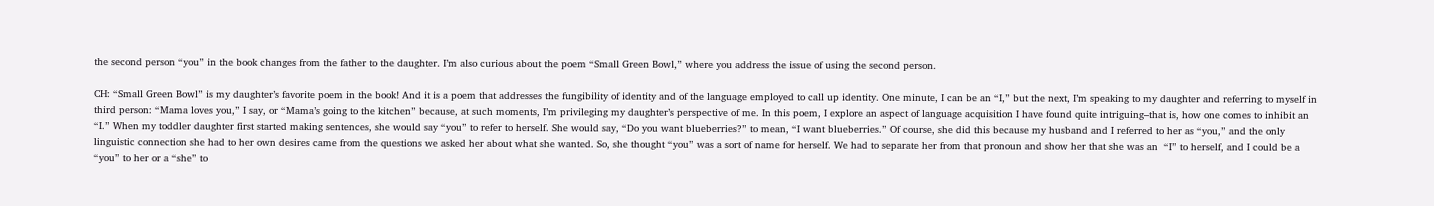the second person “you” in the book changes from the father to the daughter. I’m also curious about the poem “Small Green Bowl,” where you address the issue of using the second person.

CH: “Small Green Bowl” is my daughter’s favorite poem in the book! And it is a poem that addresses the fungibility of identity and of the language employed to call up identity. One minute, I can be an “I,” but the next, I’m speaking to my daughter and referring to myself in third person: “Mama loves you,” I say, or “Mama’s going to the kitchen” because, at such moments, I’m privileging my daughter’s perspective of me. In this poem, I explore an aspect of language acquisition I have found quite intriguing–that is, how one comes to inhibit an “I.” When my toddler daughter first started making sentences, she would say “you” to refer to herself. She would say, “Do you want blueberries?” to mean, “I want blueberries.” Of course, she did this because my husband and I referred to her as “you,” and the only linguistic connection she had to her own desires came from the questions we asked her about what she wanted. So, she thought “you” was a sort of name for herself. We had to separate her from that pronoun and show her that she was an  “I” to herself, and I could be a “you” to her or a “she” to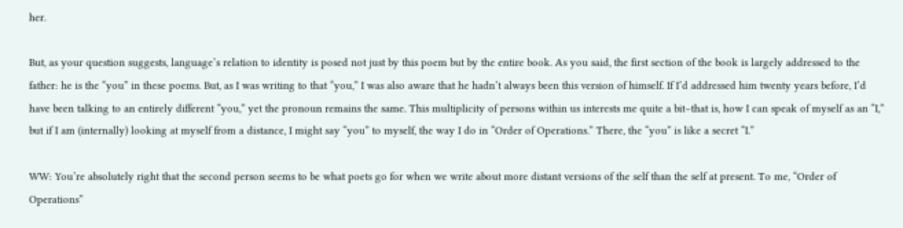her.

But, as your question suggests, language’s relation to identity is posed not just by this poem but by the entire book. As you said, the first section of the book is largely addressed to the father: he is the “you” in these poems. But, as I was writing to that “you,” I was also aware that he hadn’t always been this version of himself. If I’d addressed him twenty years before, I’d have been talking to an entirely different “you,” yet the pronoun remains the same. This multiplicity of persons within us interests me quite a bit–that is, how I can speak of myself as an “I,” but if I am (internally) looking at myself from a distance, I might say “you” to myself, the way I do in “Order of Operations.” There, the “you” is like a secret “I.”

WW: You’re absolutely right that the second person seems to be what poets go for when we write about more distant versions of the self than the self at present. To me, “Order of Operations”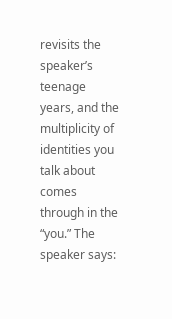revisits the speaker’s teenage years, and the multiplicity of identities you talk about comes through in the “you.” The speaker says: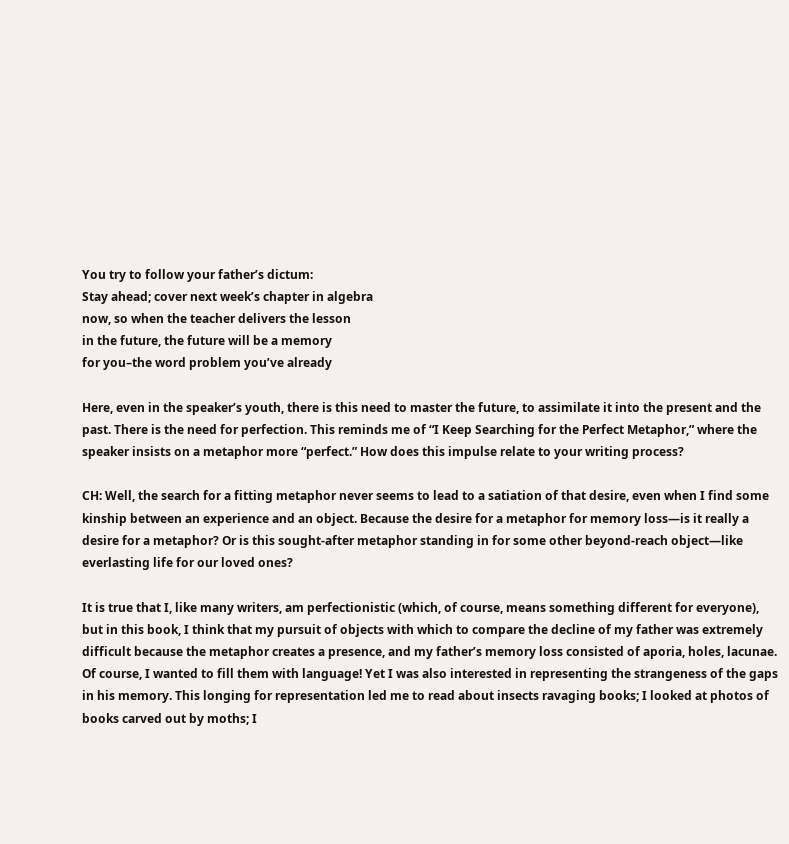You try to follow your father’s dictum:
Stay ahead; cover next week’s chapter in algebra
now, so when the teacher delivers the lesson
in the future, the future will be a memory
for you–the word problem you’ve already

Here, even in the speaker’s youth, there is this need to master the future, to assimilate it into the present and the past. There is the need for perfection. This reminds me of “I Keep Searching for the Perfect Metaphor,” where the speaker insists on a metaphor more “perfect.” How does this impulse relate to your writing process?

CH: Well, the search for a fitting metaphor never seems to lead to a satiation of that desire, even when I find some kinship between an experience and an object. Because the desire for a metaphor for memory loss—is it really a desire for a metaphor? Or is this sought-after metaphor standing in for some other beyond-reach object—like everlasting life for our loved ones?

It is true that I, like many writers, am perfectionistic (which, of course, means something different for everyone), but in this book, I think that my pursuit of objects with which to compare the decline of my father was extremely difficult because the metaphor creates a presence, and my father’s memory loss consisted of aporia, holes, lacunae. Of course, I wanted to fill them with language! Yet I was also interested in representing the strangeness of the gaps in his memory. This longing for representation led me to read about insects ravaging books; I looked at photos of books carved out by moths; I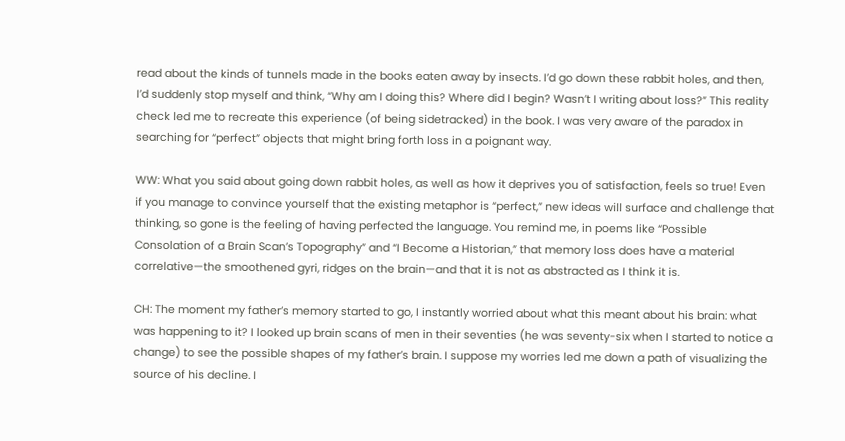read about the kinds of tunnels made in the books eaten away by insects. I’d go down these rabbit holes, and then, I’d suddenly stop myself and think, “Why am I doing this? Where did I begin? Wasn’t I writing about loss?” This reality check led me to recreate this experience (of being sidetracked) in the book. I was very aware of the paradox in searching for “perfect” objects that might bring forth loss in a poignant way.

WW: What you said about going down rabbit holes, as well as how it deprives you of satisfaction, feels so true! Even if you manage to convince yourself that the existing metaphor is “perfect,” new ideas will surface and challenge that thinking, so gone is the feeling of having perfected the language. You remind me, in poems like “Possible Consolation of a Brain Scan’s Topography” and “I Become a Historian,” that memory loss does have a material correlative—the smoothened gyri, ridges on the brain—and that it is not as abstracted as I think it is.

CH: The moment my father’s memory started to go, I instantly worried about what this meant about his brain: what was happening to it? I looked up brain scans of men in their seventies (he was seventy-six when I started to notice a change) to see the possible shapes of my father’s brain. I suppose my worries led me down a path of visualizing the source of his decline. I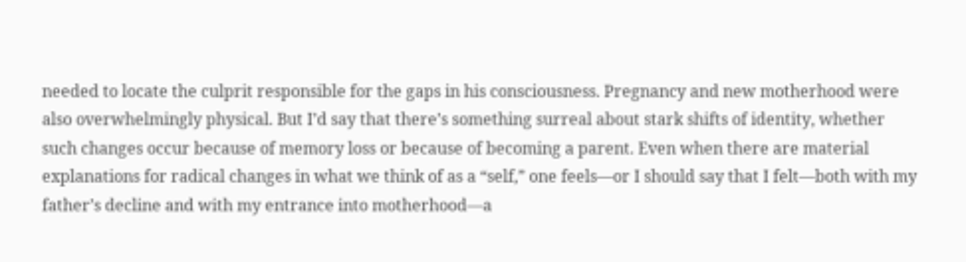needed to locate the culprit responsible for the gaps in his consciousness. Pregnancy and new motherhood were also overwhelmingly physical. But I’d say that there’s something surreal about stark shifts of identity, whether such changes occur because of memory loss or because of becoming a parent. Even when there are material explanations for radical changes in what we think of as a “self,” one feels—or I should say that I felt—both with my father’s decline and with my entrance into motherhood—a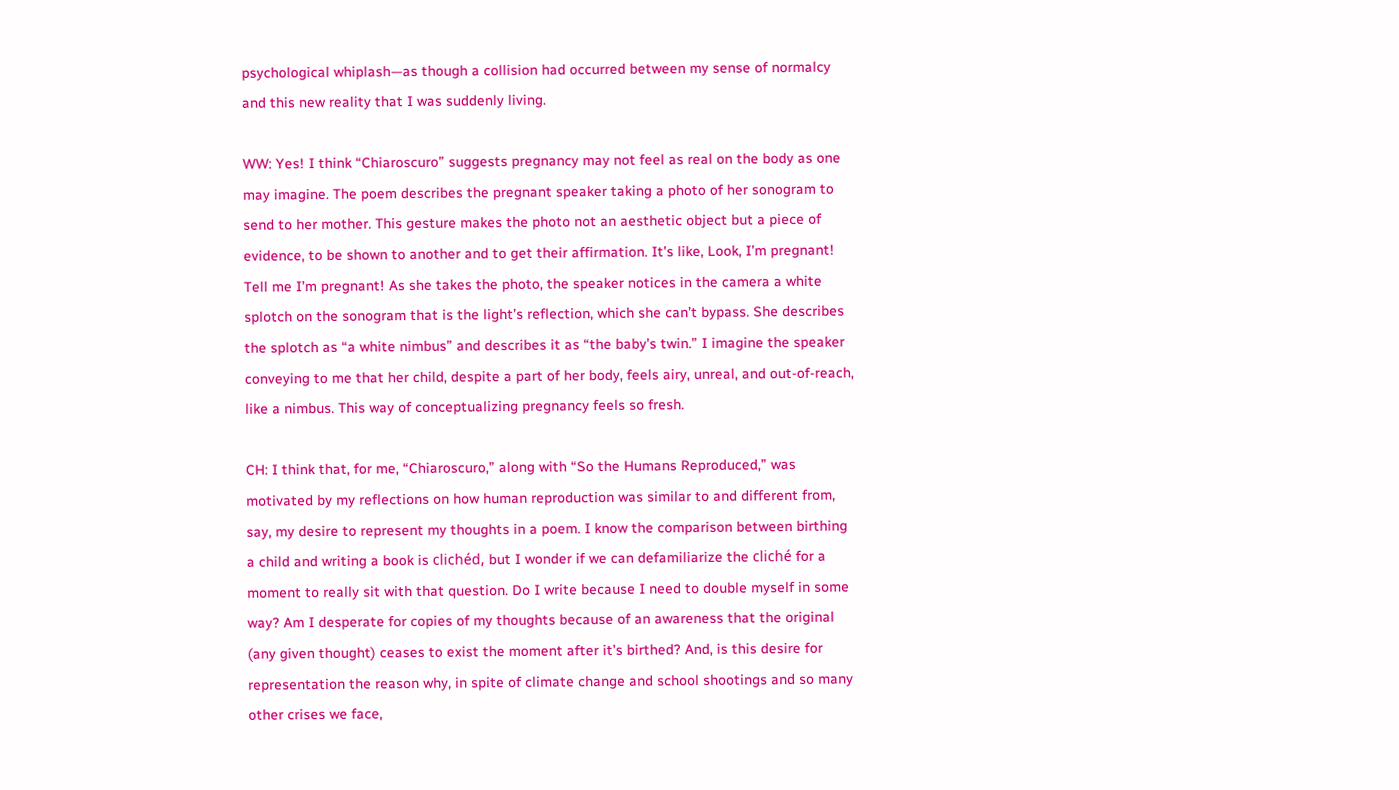psychological whiplash—as though a collision had occurred between my sense of normalcy and this new reality that I was suddenly living.

WW: Yes! I think “Chiaroscuro” suggests pregnancy may not feel as real on the body as one may imagine. The poem describes the pregnant speaker taking a photo of her sonogram to send to her mother. This gesture makes the photo not an aesthetic object but a piece of evidence, to be shown to another and to get their affirmation. It’s like, Look, I’m pregnant! Tell me I’m pregnant! As she takes the photo, the speaker notices in the camera a white splotch on the sonogram that is the light’s reflection, which she can’t bypass. She describes the splotch as “a white nimbus” and describes it as “the baby’s twin.” I imagine the speaker conveying to me that her child, despite a part of her body, feels airy, unreal, and out-of-reach, like a nimbus. This way of conceptualizing pregnancy feels so fresh.

CH: I think that, for me, “Chiaroscuro,” along with “So the Humans Reproduced,” was motivated by my reflections on how human reproduction was similar to and different from, say, my desire to represent my thoughts in a poem. I know the comparison between birthing a child and writing a book is clichéd, but I wonder if we can defamiliarize the cliché for a moment to really sit with that question. Do I write because I need to double myself in some way? Am I desperate for copies of my thoughts because of an awareness that the original (any given thought) ceases to exist the moment after it’s birthed? And, is this desire for representation the reason why, in spite of climate change and school shootings and so many other crises we face,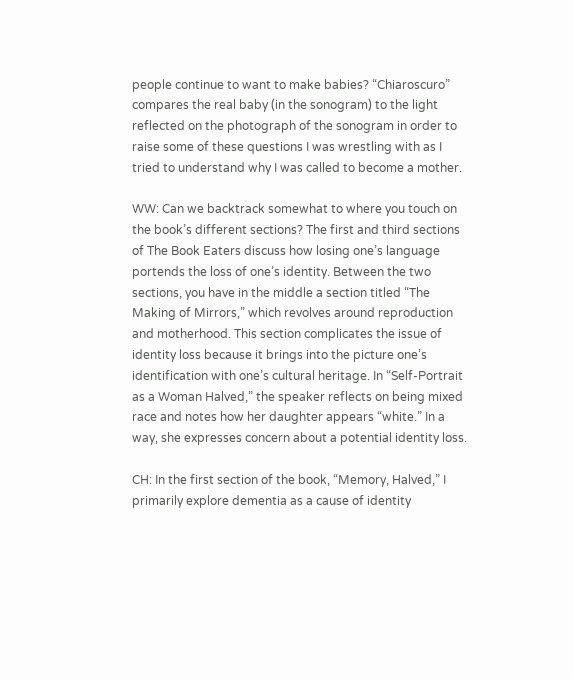people continue to want to make babies? “Chiaroscuro” compares the real baby (in the sonogram) to the light reflected on the photograph of the sonogram in order to raise some of these questions I was wrestling with as I tried to understand why I was called to become a mother.

WW: Can we backtrack somewhat to where you touch on the book’s different sections? The first and third sections of The Book Eaters discuss how losing one’s language portends the loss of one’s identity. Between the two sections, you have in the middle a section titled “The Making of Mirrors,” which revolves around reproduction and motherhood. This section complicates the issue of identity loss because it brings into the picture one’s identification with one’s cultural heritage. In “Self-Portrait as a Woman Halved,” the speaker reflects on being mixed race and notes how her daughter appears “white.” In a way, she expresses concern about a potential identity loss.

CH: In the first section of the book, “Memory, Halved,” I primarily explore dementia as a cause of identity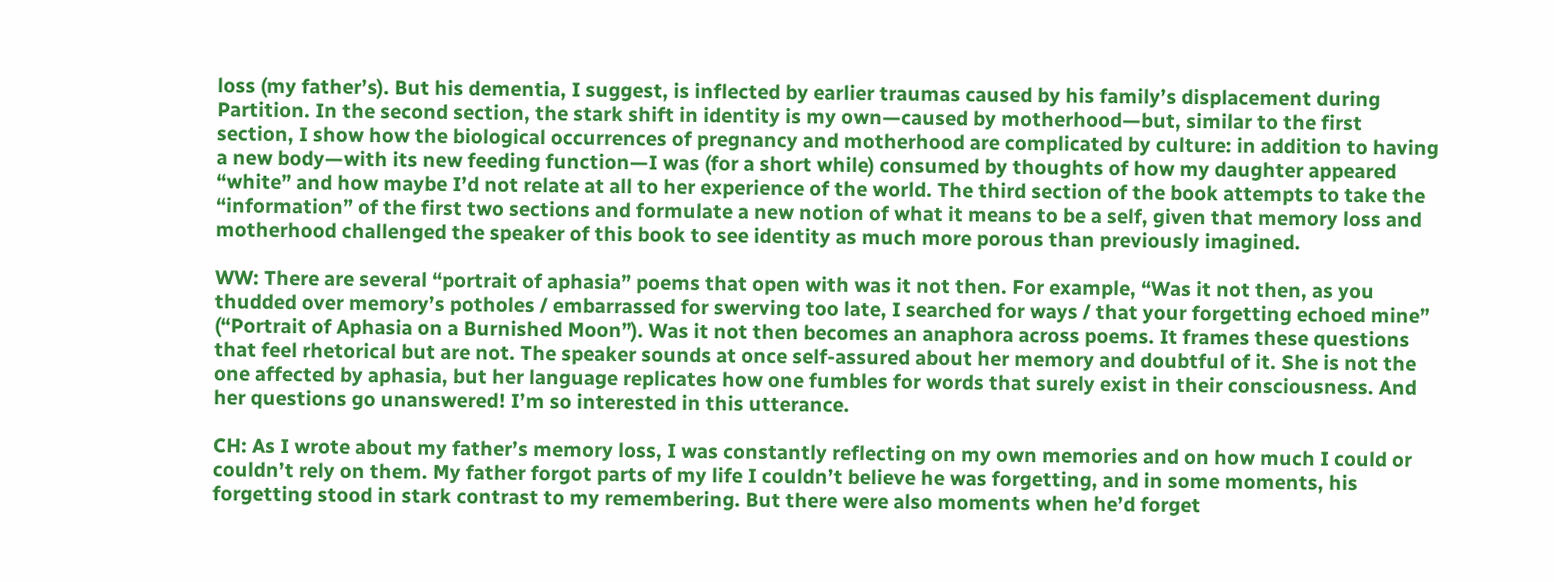loss (my father’s). But his dementia, I suggest, is inflected by earlier traumas caused by his family’s displacement during Partition. In the second section, the stark shift in identity is my own—caused by motherhood—but, similar to the first section, I show how the biological occurrences of pregnancy and motherhood are complicated by culture: in addition to having a new body—with its new feeding function—I was (for a short while) consumed by thoughts of how my daughter appeared “white” and how maybe I’d not relate at all to her experience of the world. The third section of the book attempts to take the “information” of the first two sections and formulate a new notion of what it means to be a self, given that memory loss and motherhood challenged the speaker of this book to see identity as much more porous than previously imagined.

WW: There are several “portrait of aphasia” poems that open with was it not then. For example, “Was it not then, as you thudded over memory’s potholes / embarrassed for swerving too late, I searched for ways / that your forgetting echoed mine” (“Portrait of Aphasia on a Burnished Moon”). Was it not then becomes an anaphora across poems. It frames these questions that feel rhetorical but are not. The speaker sounds at once self-assured about her memory and doubtful of it. She is not the one affected by aphasia, but her language replicates how one fumbles for words that surely exist in their consciousness. And her questions go unanswered! I’m so interested in this utterance.

CH: As I wrote about my father’s memory loss, I was constantly reflecting on my own memories and on how much I could or couldn’t rely on them. My father forgot parts of my life I couldn’t believe he was forgetting, and in some moments, his forgetting stood in stark contrast to my remembering. But there were also moments when he’d forget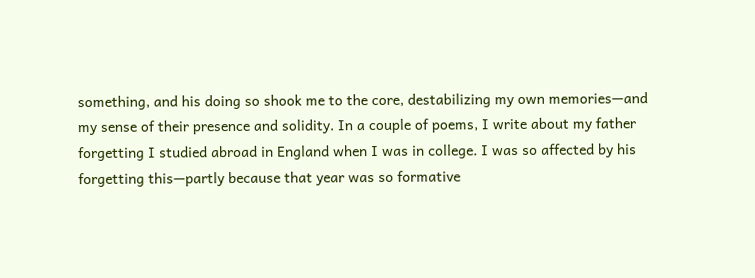something, and his doing so shook me to the core, destabilizing my own memories—and my sense of their presence and solidity. In a couple of poems, I write about my father forgetting I studied abroad in England when I was in college. I was so affected by his forgetting this—partly because that year was so formative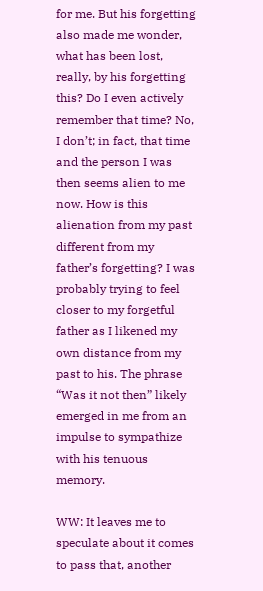for me. But his forgetting also made me wonder, what has been lost, really, by his forgetting this? Do I even actively remember that time? No, I don’t; in fact, that time and the person I was then seems alien to me now. How is this alienation from my past different from my father’s forgetting? I was probably trying to feel closer to my forgetful father as I likened my own distance from my past to his. The phrase “Was it not then” likely emerged in me from an impulse to sympathize with his tenuous memory.

WW: It leaves me to speculate about it comes to pass that, another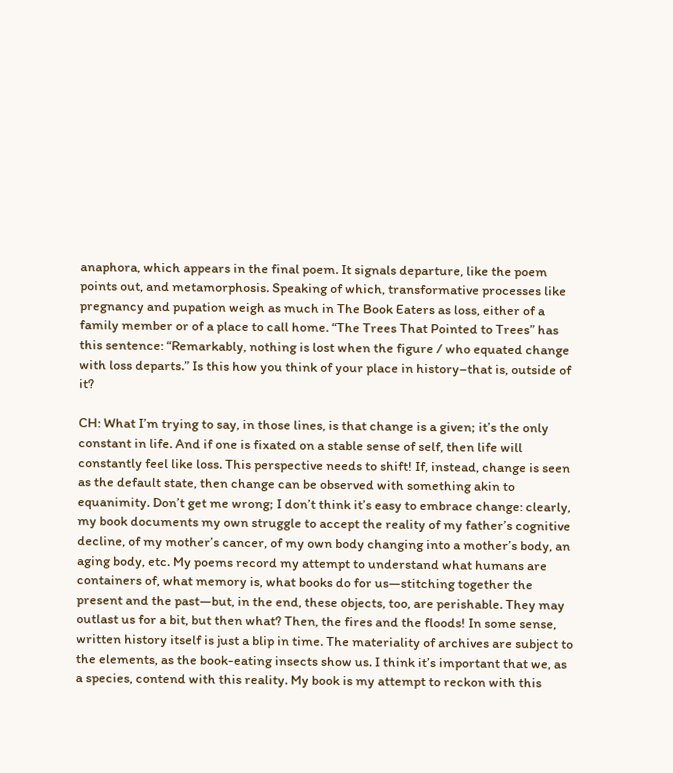anaphora, which appears in the final poem. It signals departure, like the poem points out, and metamorphosis. Speaking of which, transformative processes like pregnancy and pupation weigh as much in The Book Eaters as loss, either of a family member or of a place to call home. “The Trees That Pointed to Trees” has this sentence: “Remarkably, nothing is lost when the figure / who equated change with loss departs.” Is this how you think of your place in history–that is, outside of it?

CH: What I’m trying to say, in those lines, is that change is a given; it’s the only constant in life. And if one is fixated on a stable sense of self, then life will constantly feel like loss. This perspective needs to shift! If, instead, change is seen as the default state, then change can be observed with something akin to equanimity. Don’t get me wrong; I don’t think it’s easy to embrace change: clearly, my book documents my own struggle to accept the reality of my father’s cognitive decline, of my mother’s cancer, of my own body changing into a mother’s body, an aging body, etc. My poems record my attempt to understand what humans are containers of, what memory is, what books do for us—stitching together the present and the past—but, in the end, these objects, too, are perishable. They may outlast us for a bit, but then what? Then, the fires and the floods! In some sense, written history itself is just a blip in time. The materiality of archives are subject to the elements, as the book-eating insects show us. I think it’s important that we, as a species, contend with this reality. My book is my attempt to reckon with this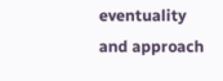eventuality and approach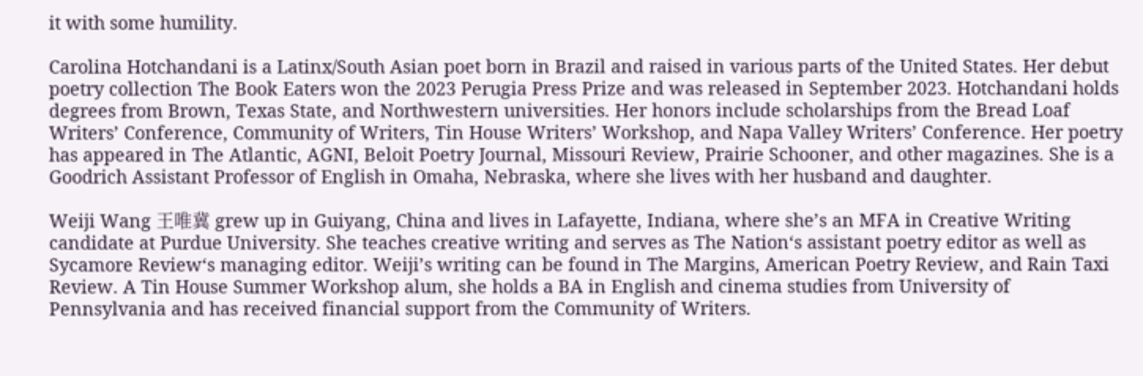it with some humility.

Carolina Hotchandani is a Latinx/South Asian poet born in Brazil and raised in various parts of the United States. Her debut poetry collection The Book Eaters won the 2023 Perugia Press Prize and was released in September 2023. Hotchandani holds degrees from Brown, Texas State, and Northwestern universities. Her honors include scholarships from the Bread Loaf Writers’ Conference, Community of Writers, Tin House Writers’ Workshop, and Napa Valley Writers’ Conference. Her poetry has appeared in The Atlantic, AGNI, Beloit Poetry Journal, Missouri Review, Prairie Schooner, and other magazines. She is a Goodrich Assistant Professor of English in Omaha, Nebraska, where she lives with her husband and daughter.

Weiji Wang 王唯冀 grew up in Guiyang, China and lives in Lafayette, Indiana, where she’s an MFA in Creative Writing candidate at Purdue University. She teaches creative writing and serves as The Nation‘s assistant poetry editor as well as Sycamore Review‘s managing editor. Weiji’s writing can be found in The Margins, American Poetry Review, and Rain Taxi Review. A Tin House Summer Workshop alum, she holds a BA in English and cinema studies from University of Pennsylvania and has received financial support from the Community of Writers.